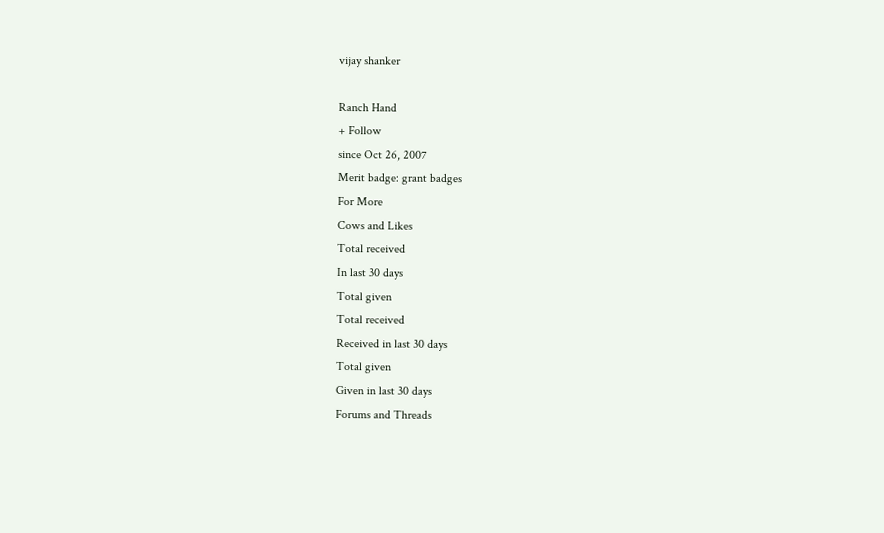vijay shanker

Ranch Hand
+ Follow
since Oct 26, 2007
Merit badge: grant badges
For More
Cows and Likes
Total received
In last 30 days
Total given
Total received
Received in last 30 days
Total given
Given in last 30 days
Forums and Threads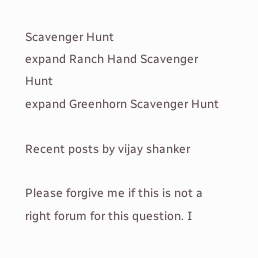Scavenger Hunt
expand Ranch Hand Scavenger Hunt
expand Greenhorn Scavenger Hunt

Recent posts by vijay shanker

Please forgive me if this is not a right forum for this question. I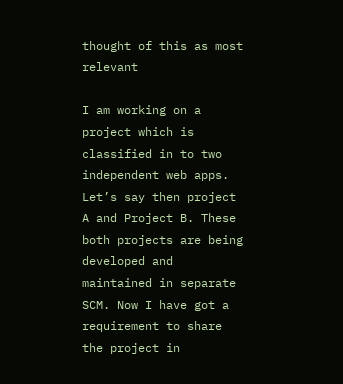thought of this as most relevant

I am working on a project which is classified in to two independent web apps. Let’s say then project A and Project B. These both projects are being developed and maintained in separate SCM. Now I have got a requirement to share the project in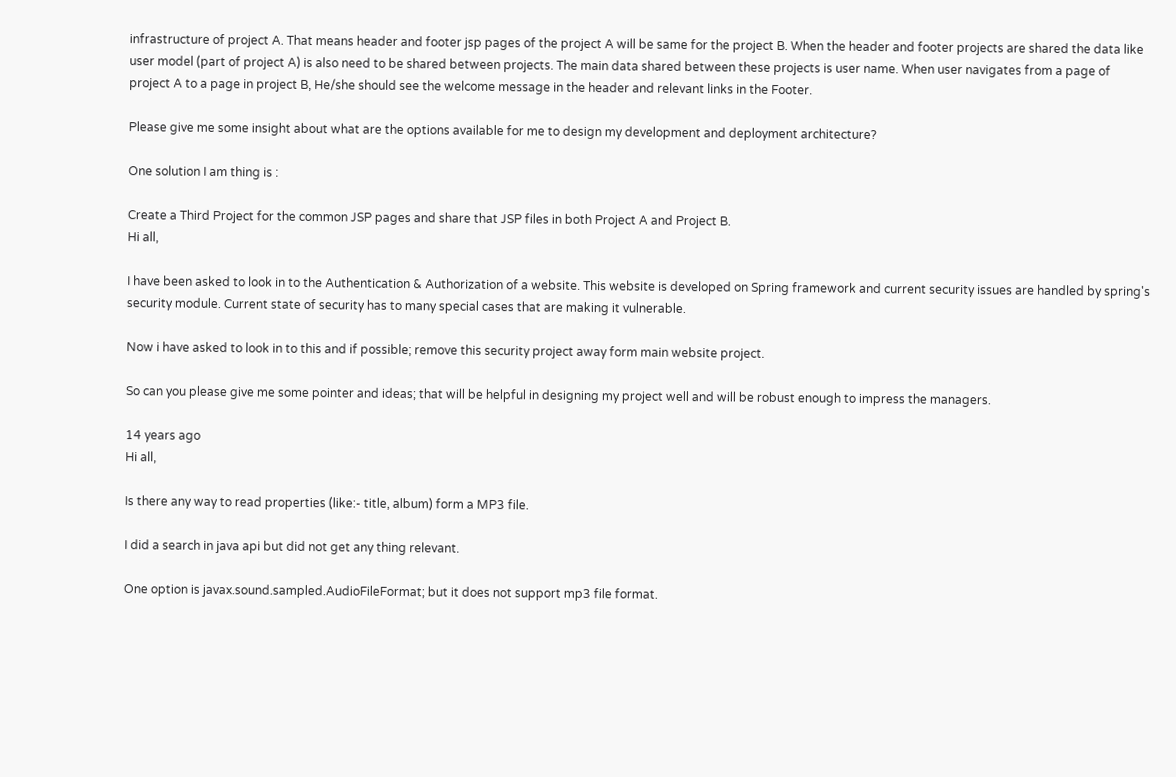infrastructure of project A. That means header and footer jsp pages of the project A will be same for the project B. When the header and footer projects are shared the data like user model (part of project A) is also need to be shared between projects. The main data shared between these projects is user name. When user navigates from a page of project A to a page in project B, He/she should see the welcome message in the header and relevant links in the Footer.

Please give me some insight about what are the options available for me to design my development and deployment architecture?

One solution I am thing is :

Create a Third Project for the common JSP pages and share that JSP files in both Project A and Project B.
Hi all,

I have been asked to look in to the Authentication & Authorization of a website. This website is developed on Spring framework and current security issues are handled by spring's security module. Current state of security has to many special cases that are making it vulnerable.

Now i have asked to look in to this and if possible; remove this security project away form main website project.

So can you please give me some pointer and ideas; that will be helpful in designing my project well and will be robust enough to impress the managers.

14 years ago
Hi all,

Is there any way to read properties (like:- title, album) form a MP3 file.

I did a search in java api but did not get any thing relevant.

One option is javax.sound.sampled.AudioFileFormat; but it does not support mp3 file format.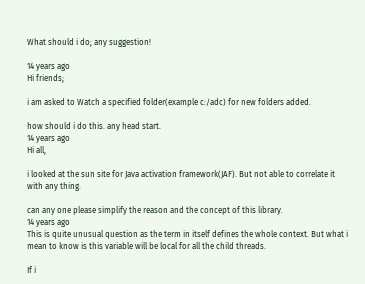What should i do; any suggestion!

14 years ago
Hi friends;

i am asked to Watch a specified folder(example c:/adc) for new folders added.

how should i do this. any head start.
14 years ago
Hi all,

i looked at the sun site for Java activation framework(JAF). But not able to correlate it with any thing.

can any one please simplify the reason and the concept of this library.
14 years ago
This is quite unusual question as the term in itself defines the whole context. But what i mean to know is this variable will be local for all the child threads.

If i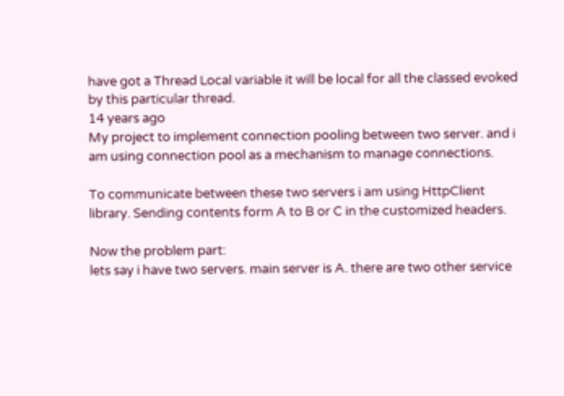have got a Thread Local variable it will be local for all the classed evoked by this particular thread.
14 years ago
My project to implement connection pooling between two server. and i am using connection pool as a mechanism to manage connections.

To communicate between these two servers i am using HttpClient library. Sending contents form A to B or C in the customized headers.

Now the problem part:
lets say i have two servers. main server is A. there are two other service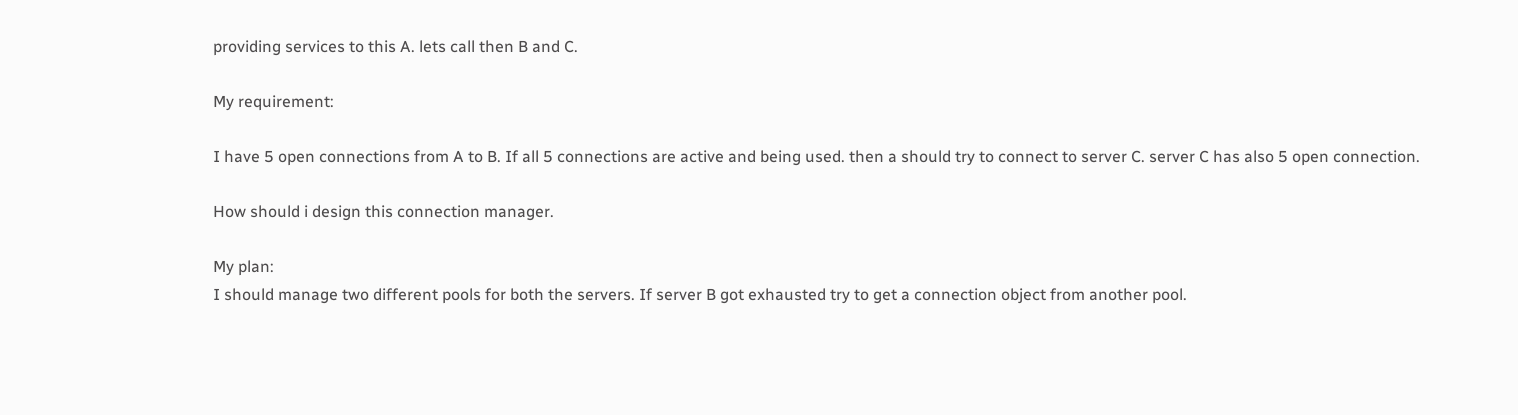providing services to this A. lets call then B and C.

My requirement:

I have 5 open connections from A to B. If all 5 connections are active and being used. then a should try to connect to server C. server C has also 5 open connection.

How should i design this connection manager.

My plan:
I should manage two different pools for both the servers. If server B got exhausted try to get a connection object from another pool.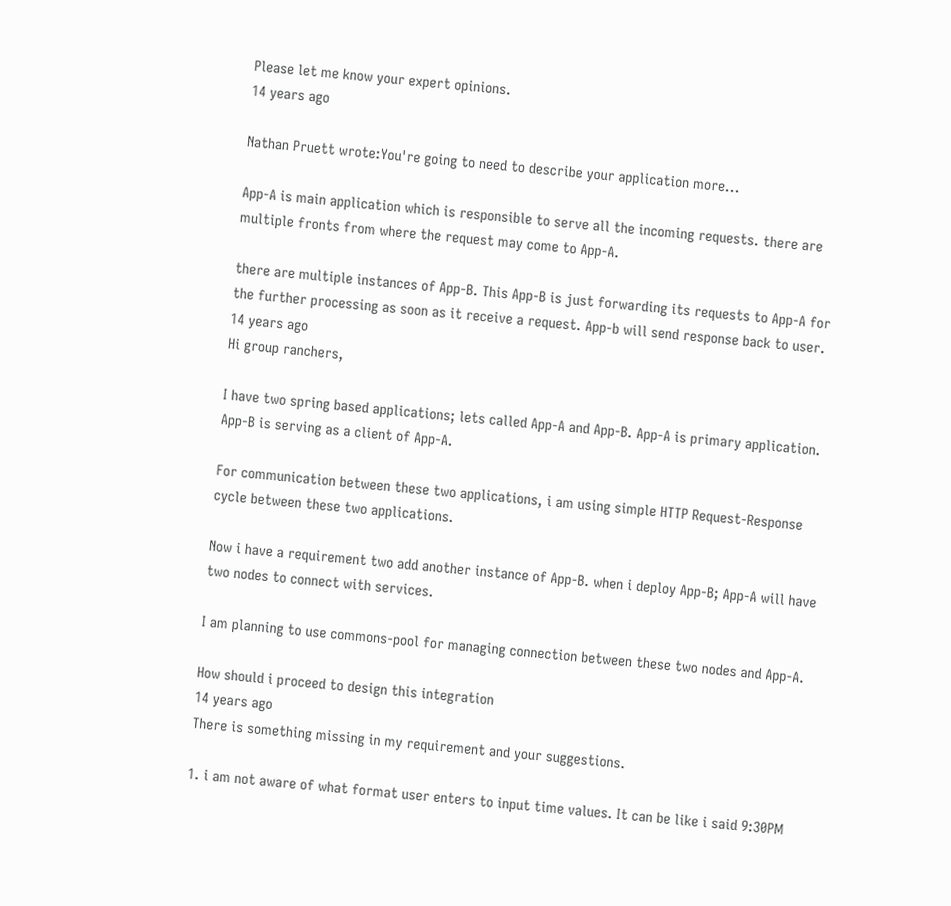Please let me know your expert opinions.
14 years ago

Nathan Pruett wrote:You're going to need to describe your application more...

App-A is main application which is responsible to serve all the incoming requests. there are multiple fronts from where the request may come to App-A.

there are multiple instances of App-B. This App-B is just forwarding its requests to App-A for the further processing as soon as it receive a request. App-b will send response back to user.
14 years ago
Hi group ranchers,

I have two spring based applications; lets called App-A and App-B. App-A is primary application. App-B is serving as a client of App-A.

For communication between these two applications, i am using simple HTTP Request-Response cycle between these two applications.

Now i have a requirement two add another instance of App-B. when i deploy App-B; App-A will have two nodes to connect with services.

I am planning to use commons-pool for managing connection between these two nodes and App-A.

How should i proceed to design this integration
14 years ago
There is something missing in my requirement and your suggestions.

1. i am not aware of what format user enters to input time values. It can be like i said 9:30PM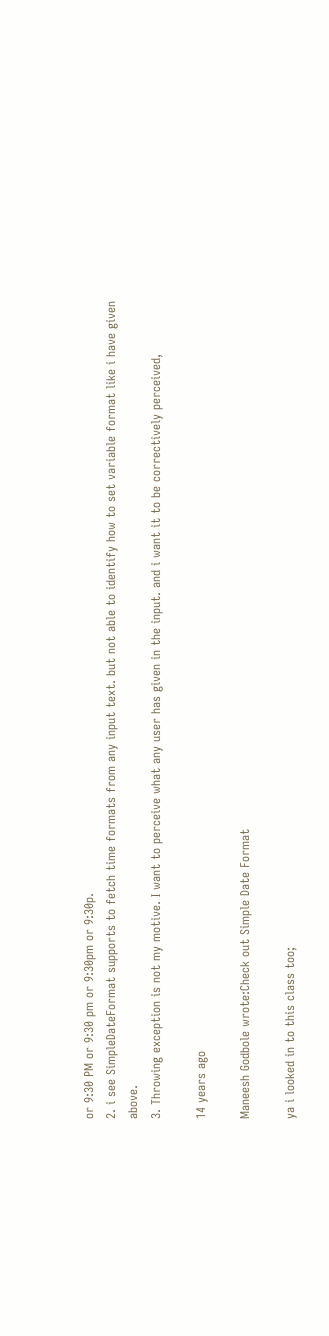or 9:30 PM or 9:30 pm or 9:30pm or 9:30p.
2. i see SimpleDateFormat supports to fetch time formats from any input text. but not able to identify how to set variable format like i have given above.
3. Throwing exception is not my motive. I want to perceive what any user has given in the input. and i want it to be correctively perceived,

14 years ago

Maneesh Godbole wrote:Check out Simple Date Format

ya i looked in to this class too;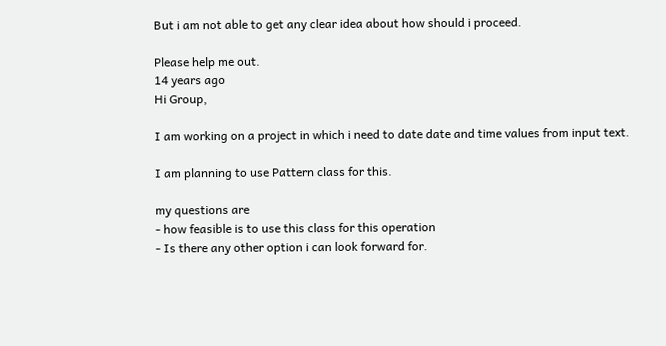But i am not able to get any clear idea about how should i proceed.

Please help me out.
14 years ago
Hi Group,

I am working on a project in which i need to date date and time values from input text.

I am planning to use Pattern class for this.

my questions are
- how feasible is to use this class for this operation
- Is there any other option i can look forward for.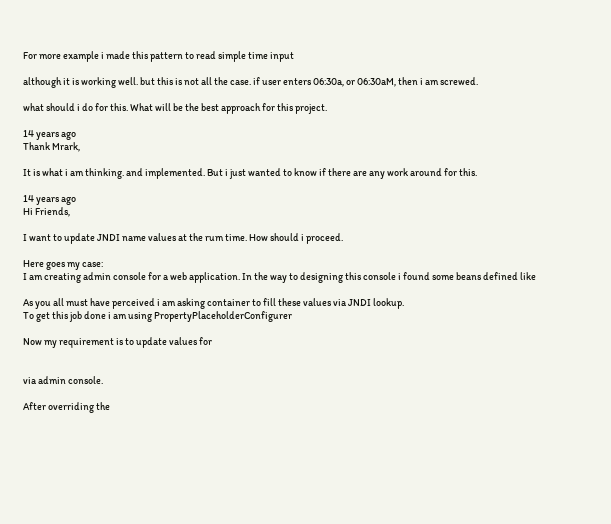For more example i made this pattern to read simple time input

although it is working well. but this is not all the case. if user enters 06:30a, or 06:30aM, then i am screwed.

what should i do for this. What will be the best approach for this project.

14 years ago
Thank Mrark,

It is what i am thinking. and implemented. But i just wanted to know if there are any work around for this.

14 years ago
Hi Friends,

I want to update JNDI name values at the rum time. How should i proceed.

Here goes my case:
I am creating admin console for a web application. In the way to designing this console i found some beans defined like

As you all must have perceived i am asking container to fill these values via JNDI lookup.
To get this job done i am using PropertyPlaceholderConfigurer

Now my requirement is to update values for


via admin console.

After overriding the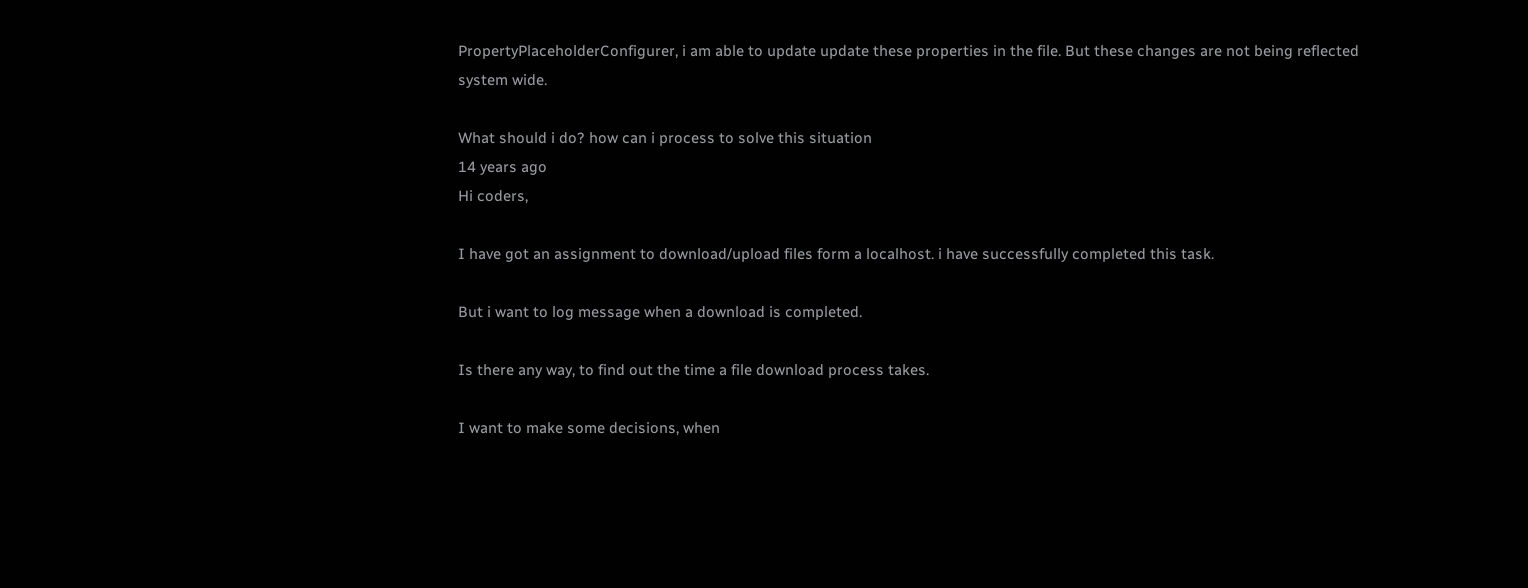PropertyPlaceholderConfigurer, i am able to update update these properties in the file. But these changes are not being reflected system wide.

What should i do? how can i process to solve this situation
14 years ago
Hi coders,

I have got an assignment to download/upload files form a localhost. i have successfully completed this task.

But i want to log message when a download is completed.

Is there any way, to find out the time a file download process takes.

I want to make some decisions, when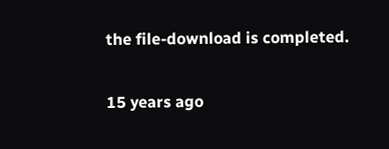the file-download is completed.

15 years ago